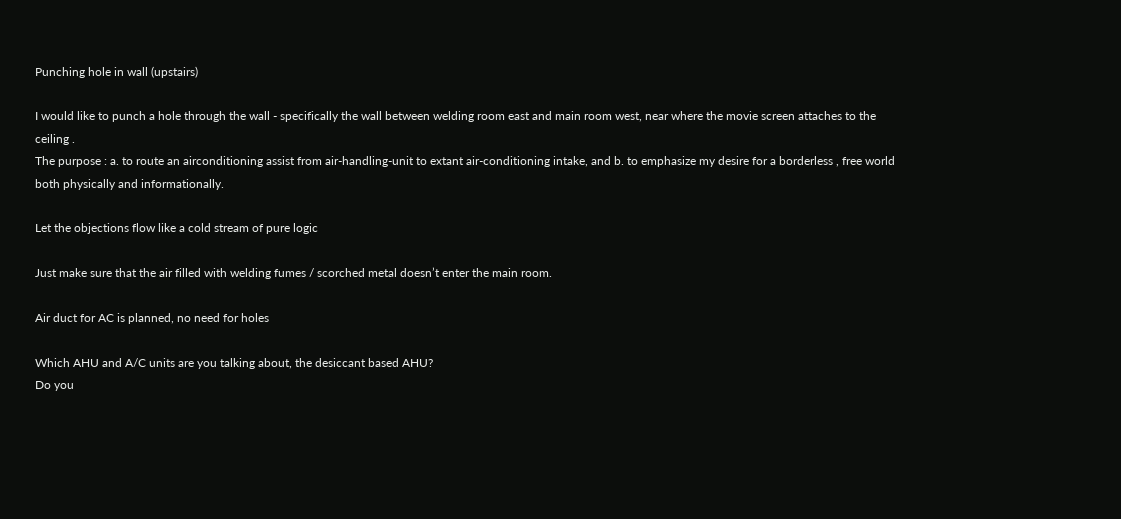Punching hole in wall (upstairs)

I would like to punch a hole through the wall - specifically the wall between welding room east and main room west, near where the movie screen attaches to the ceiling .
The purpose : a. to route an airconditioning assist from air-handling-unit to extant air-conditioning intake, and b. to emphasize my desire for a borderless , free world both physically and informationally.

Let the objections flow like a cold stream of pure logic

Just make sure that the air filled with welding fumes / scorched metal doesn’t enter the main room.

Air duct for AC is planned, no need for holes

Which AHU and A/C units are you talking about, the desiccant based AHU?
Do you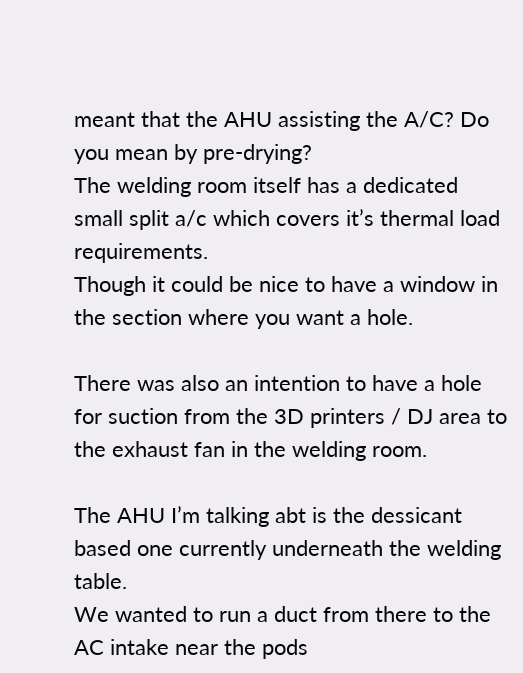meant that the AHU assisting the A/C? Do you mean by pre-drying?
The welding room itself has a dedicated small split a/c which covers it’s thermal load requirements.
Though it could be nice to have a window in the section where you want a hole.

There was also an intention to have a hole for suction from the 3D printers / DJ area to the exhaust fan in the welding room.

The AHU I’m talking abt is the dessicant based one currently underneath the welding table.
We wanted to run a duct from there to the AC intake near the pods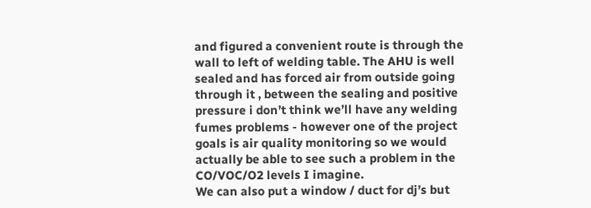and figured a convenient route is through the wall to left of welding table. The AHU is well sealed and has forced air from outside going through it , between the sealing and positive pressure i don’t think we’ll have any welding fumes problems - however one of the project goals is air quality monitoring so we would actually be able to see such a problem in the CO/VOC/O2 levels I imagine.
We can also put a window / duct for dj’s but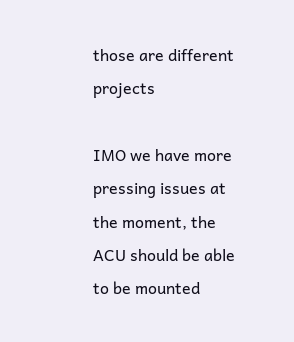those are different projects

IMO we have more pressing issues at the moment, the ACU should be able to be mounted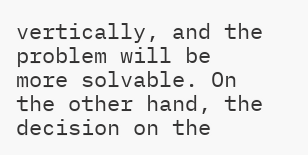vertically, and the problem will be more solvable. On the other hand, the decision on the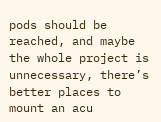pods should be reached, and maybe the whole project is unnecessary, there’s better places to mount an acu